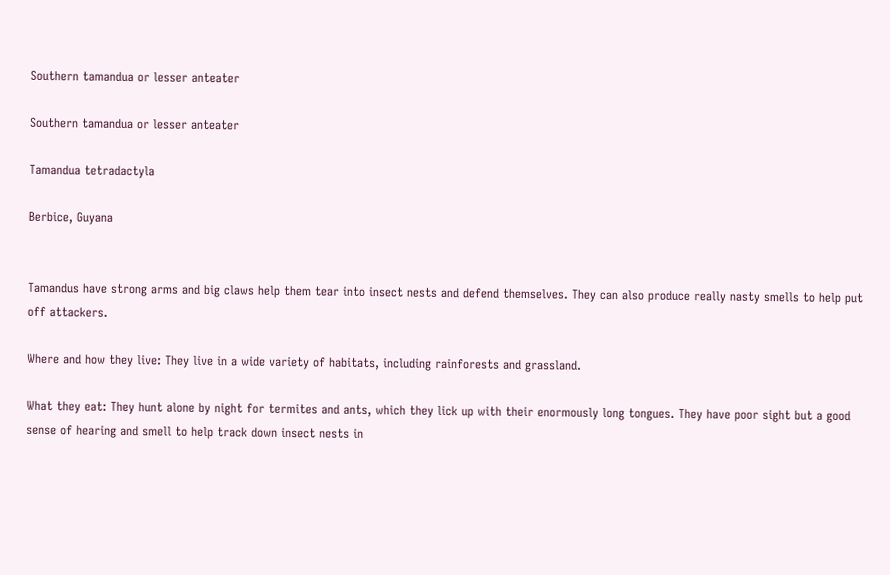Southern tamandua or lesser anteater

Southern tamandua or lesser anteater

Tamandua tetradactyla

Berbice, Guyana


Tamandus have strong arms and big claws help them tear into insect nests and defend themselves. They can also produce really nasty smells to help put off attackers.

Where and how they live: They live in a wide variety of habitats, including rainforests and grassland.

What they eat: They hunt alone by night for termites and ants, which they lick up with their enormously long tongues. They have poor sight but a good sense of hearing and smell to help track down insect nests in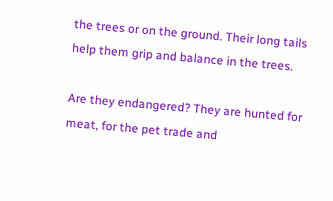the trees or on the ground. Their long tails help them grip and balance in the trees.

Are they endangered? They are hunted for meat, for the pet trade and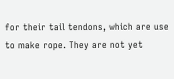for their tail tendons, which are use to make rope. They are not yet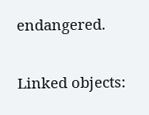endangered.

Linked objects: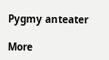Pygmy anteater

More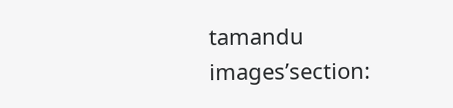tamandu images’section: